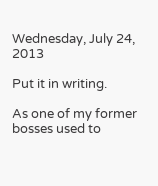Wednesday, July 24, 2013

Put it in writing.

As one of my former bosses used to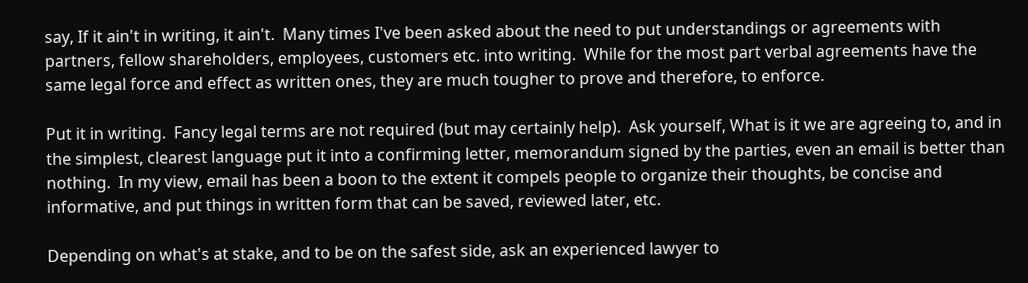say, If it ain't in writing, it ain't.  Many times I've been asked about the need to put understandings or agreements with partners, fellow shareholders, employees, customers etc. into writing.  While for the most part verbal agreements have the same legal force and effect as written ones, they are much tougher to prove and therefore, to enforce.

Put it in writing.  Fancy legal terms are not required (but may certainly help).  Ask yourself, What is it we are agreeing to, and in the simplest, clearest language put it into a confirming letter, memorandum signed by the parties, even an email is better than nothing.  In my view, email has been a boon to the extent it compels people to organize their thoughts, be concise and informative, and put things in written form that can be saved, reviewed later, etc.

Depending on what's at stake, and to be on the safest side, ask an experienced lawyer to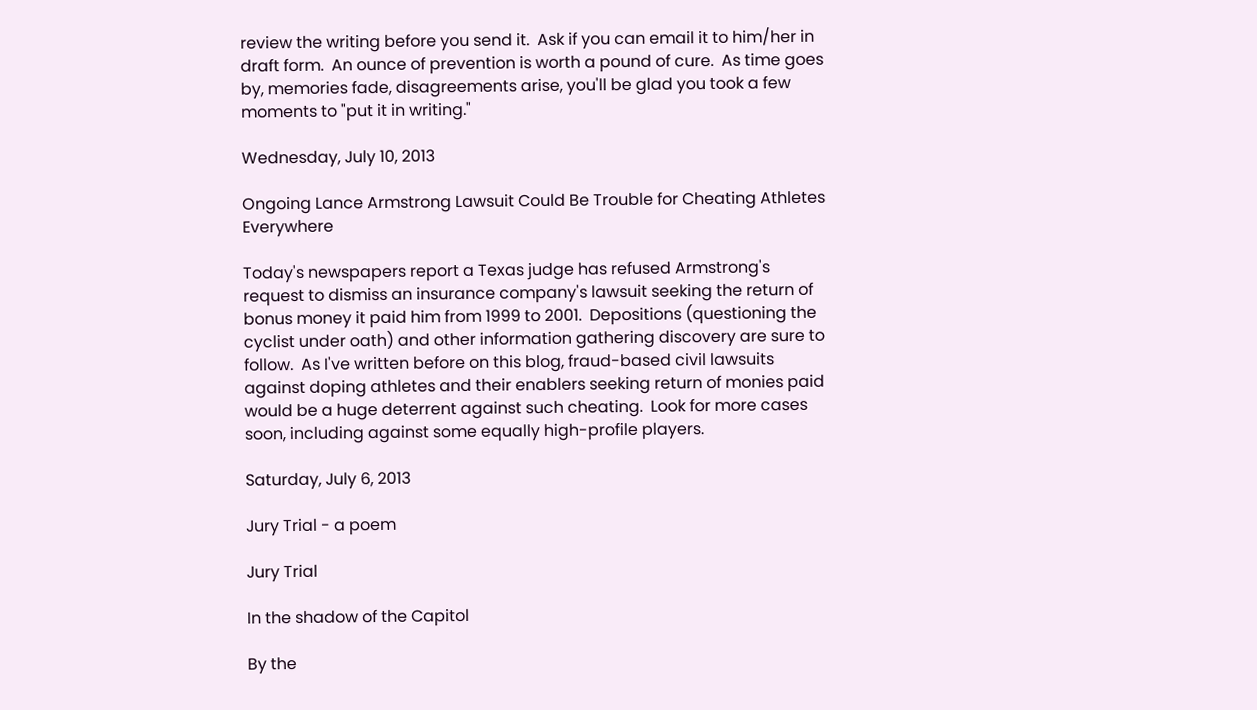review the writing before you send it.  Ask if you can email it to him/her in draft form.  An ounce of prevention is worth a pound of cure.  As time goes by, memories fade, disagreements arise, you'll be glad you took a few moments to "put it in writing."

Wednesday, July 10, 2013

Ongoing Lance Armstrong Lawsuit Could Be Trouble for Cheating Athletes Everywhere

Today's newspapers report a Texas judge has refused Armstrong's request to dismiss an insurance company's lawsuit seeking the return of bonus money it paid him from 1999 to 2001.  Depositions (questioning the cyclist under oath) and other information gathering discovery are sure to follow.  As I've written before on this blog, fraud-based civil lawsuits against doping athletes and their enablers seeking return of monies paid would be a huge deterrent against such cheating.  Look for more cases soon, including against some equally high-profile players.

Saturday, July 6, 2013

Jury Trial - a poem

Jury Trial

In the shadow of the Capitol

By the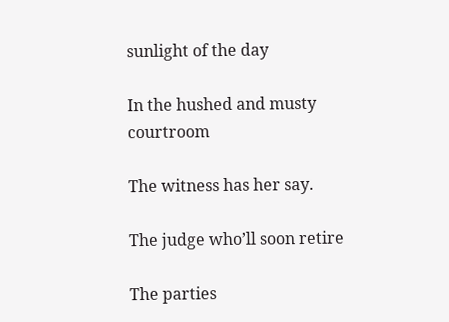sunlight of the day

In the hushed and musty courtroom

The witness has her say.

The judge who’ll soon retire

The parties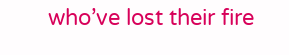who’ve lost their fire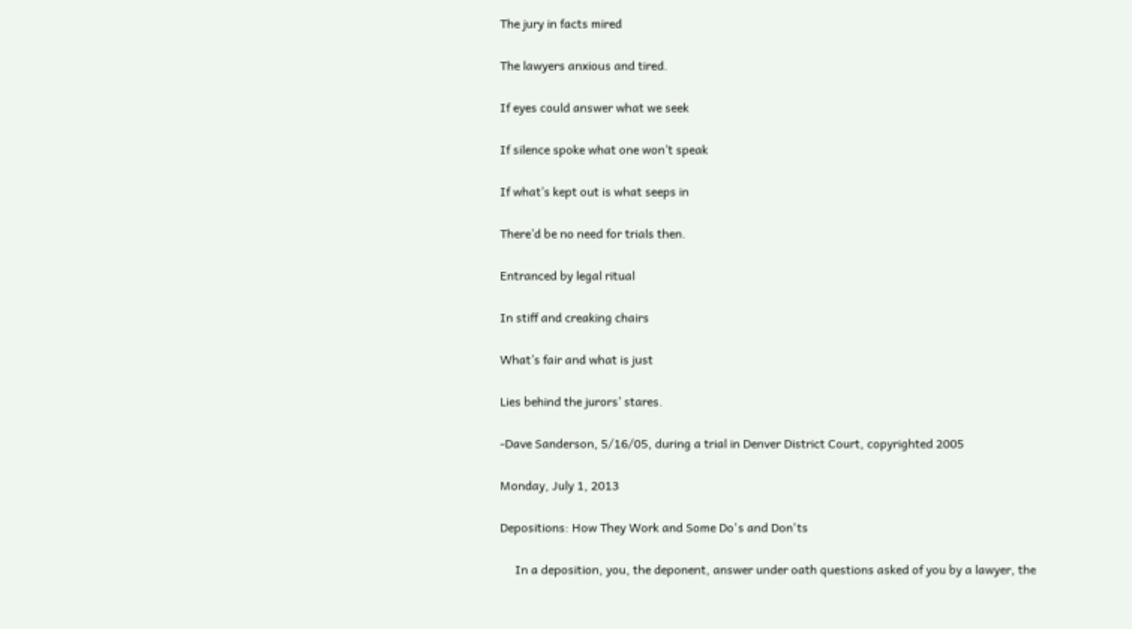The jury in facts mired

The lawyers anxious and tired.

If eyes could answer what we seek

If silence spoke what one won’t speak

If what’s kept out is what seeps in

There’d be no need for trials then.

Entranced by legal ritual

In stiff and creaking chairs

What’s fair and what is just

Lies behind the jurors’ stares.

-Dave Sanderson, 5/16/05, during a trial in Denver District Court, copyrighted 2005

Monday, July 1, 2013

Depositions: How They Work and Some Do's and Don'ts

     In a deposition, you, the deponent, answer under oath questions asked of you by a lawyer, the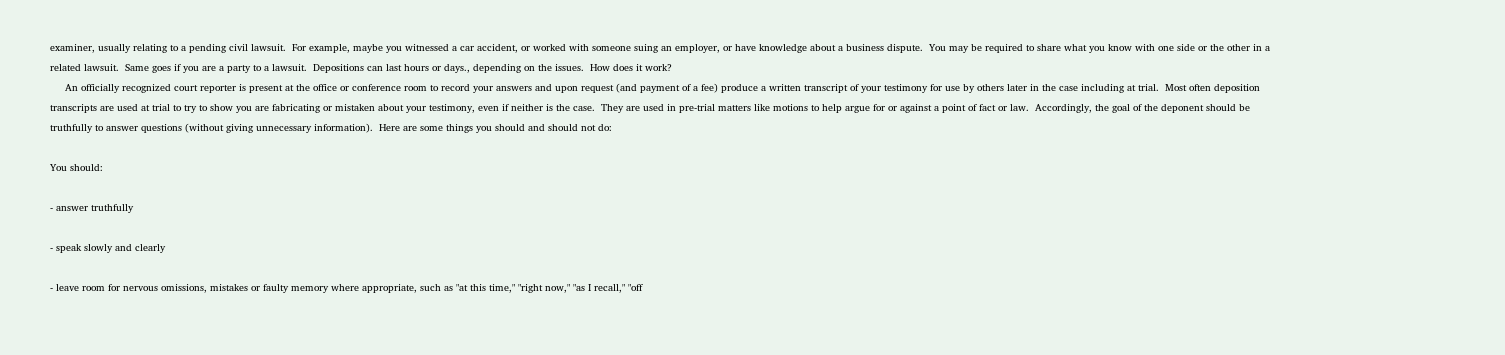examiner, usually relating to a pending civil lawsuit.  For example, maybe you witnessed a car accident, or worked with someone suing an employer, or have knowledge about a business dispute.  You may be required to share what you know with one side or the other in a related lawsuit.  Same goes if you are a party to a lawsuit.  Depositions can last hours or days., depending on the issues.  How does it work?
     An officially recognized court reporter is present at the office or conference room to record your answers and upon request (and payment of a fee) produce a written transcript of your testimony for use by others later in the case including at trial.  Most often deposition transcripts are used at trial to try to show you are fabricating or mistaken about your testimony, even if neither is the case.  They are used in pre-trial matters like motions to help argue for or against a point of fact or law.  Accordingly, the goal of the deponent should be truthfully to answer questions (without giving unnecessary information).  Here are some things you should and should not do:

You should:

- answer truthfully

- speak slowly and clearly

- leave room for nervous omissions, mistakes or faulty memory where appropriate, such as "at this time," "right now," "as I recall," "off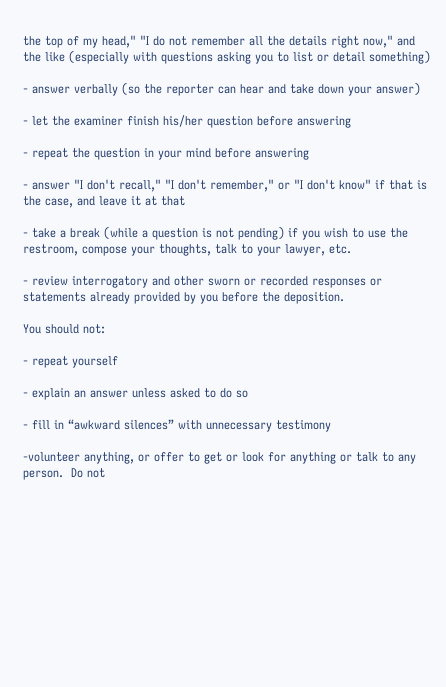the top of my head," "I do not remember all the details right now," and the like (especially with questions asking you to list or detail something)

- answer verbally (so the reporter can hear and take down your answer)

- let the examiner finish his/her question before answering

- repeat the question in your mind before answering

- answer "I don't recall," "I don't remember," or "I don't know" if that is the case, and leave it at that

- take a break (while a question is not pending) if you wish to use the restroom, compose your thoughts, talk to your lawyer, etc.

- review interrogatory and other sworn or recorded responses or statements already provided by you before the deposition.

You should not:

- repeat yourself

- explain an answer unless asked to do so

- fill in “awkward silences” with unnecessary testimony

-volunteer anything, or offer to get or look for anything or talk to any person.  Do not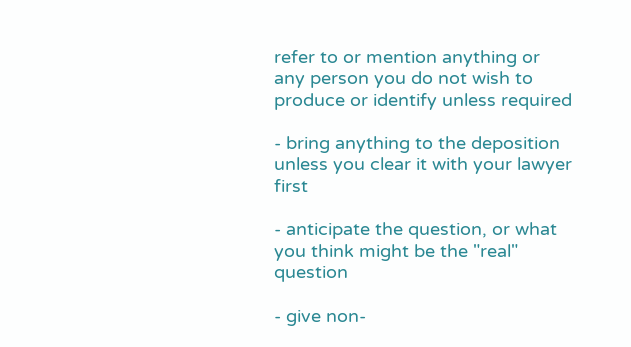refer to or mention anything or any person you do not wish to produce or identify unless required

- bring anything to the deposition unless you clear it with your lawyer first

- anticipate the question, or what you think might be the "real" question

- give non-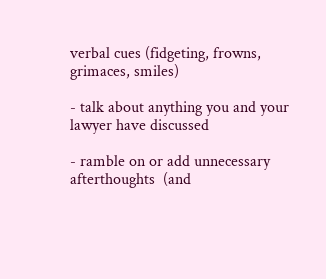verbal cues (fidgeting, frowns, grimaces, smiles)

- talk about anything you and your lawyer have discussed

- ramble on or add unnecessary afterthoughts  (and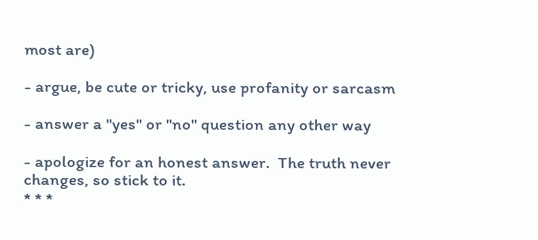most are)

- argue, be cute or tricky, use profanity or sarcasm

- answer a "yes" or "no" question any other way

- apologize for an honest answer.  The truth never changes, so stick to it.
* * *